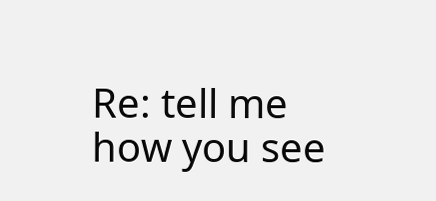Re: tell me how you see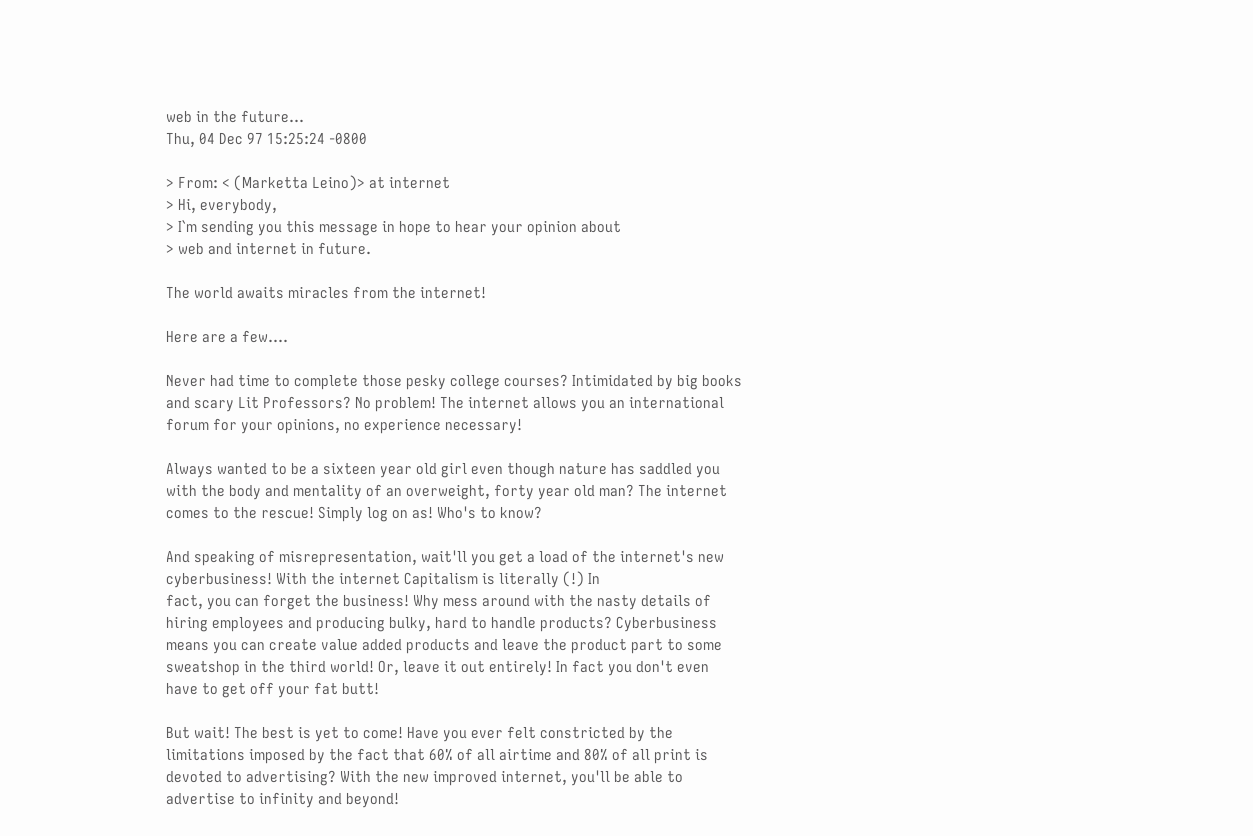web in the future...
Thu, 04 Dec 97 15:25:24 -0800

> From: < (Marketta Leino)> at internet
> Hi, everybody,
> I`m sending you this message in hope to hear your opinion about
> web and internet in future.

The world awaits miracles from the internet!

Here are a few....

Never had time to complete those pesky college courses? Intimidated by big books
and scary Lit Professors? No problem! The internet allows you an international
forum for your opinions, no experience necessary!

Always wanted to be a sixteen year old girl even though nature has saddled you
with the body and mentality of an overweight, forty year old man? The internet
comes to the rescue! Simply log on as! Who's to know?

And speaking of misrepresentation, wait'll you get a load of the internet's new
cyberbusiness! With the internet Capitalism is literally (!) In
fact, you can forget the business! Why mess around with the nasty details of
hiring employees and producing bulky, hard to handle products? Cyberbusiness
means you can create value added products and leave the product part to some
sweatshop in the third world! Or, leave it out entirely! In fact you don't even
have to get off your fat butt!

But wait! The best is yet to come! Have you ever felt constricted by the
limitations imposed by the fact that 60% of all airtime and 80% of all print is
devoted to advertising? With the new improved internet, you'll be able to
advertise to infinity and beyond!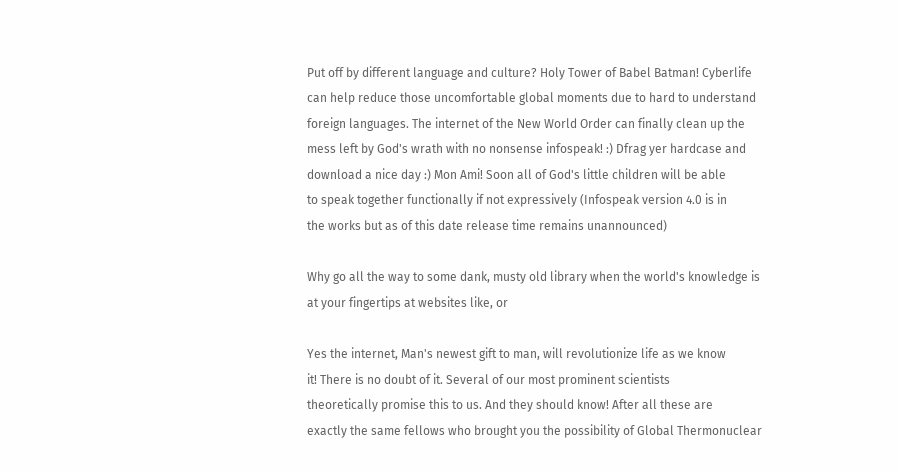Put off by different language and culture? Holy Tower of Babel Batman! Cyberlife
can help reduce those uncomfortable global moments due to hard to understand
foreign languages. The internet of the New World Order can finally clean up the
mess left by God's wrath with no nonsense infospeak! :) Dfrag yer hardcase and
download a nice day :) Mon Ami! Soon all of God's little children will be able
to speak together functionally if not expressively (Infospeak version 4.0 is in
the works but as of this date release time remains unannounced)

Why go all the way to some dank, musty old library when the world's knowledge is
at your fingertips at websites like, or

Yes the internet, Man's newest gift to man, will revolutionize life as we know
it! There is no doubt of it. Several of our most prominent scientists
theoretically promise this to us. And they should know! After all these are
exactly the same fellows who brought you the possibility of Global Thermonuclear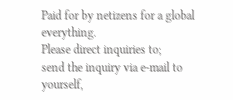Paid for by netizens for a global everything.
Please direct inquiries to;
send the inquiry via e-mail to yourself,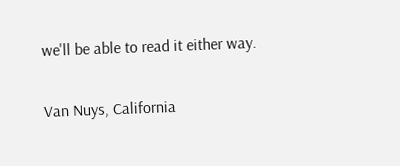we'll be able to read it either way.

Van Nuys, California